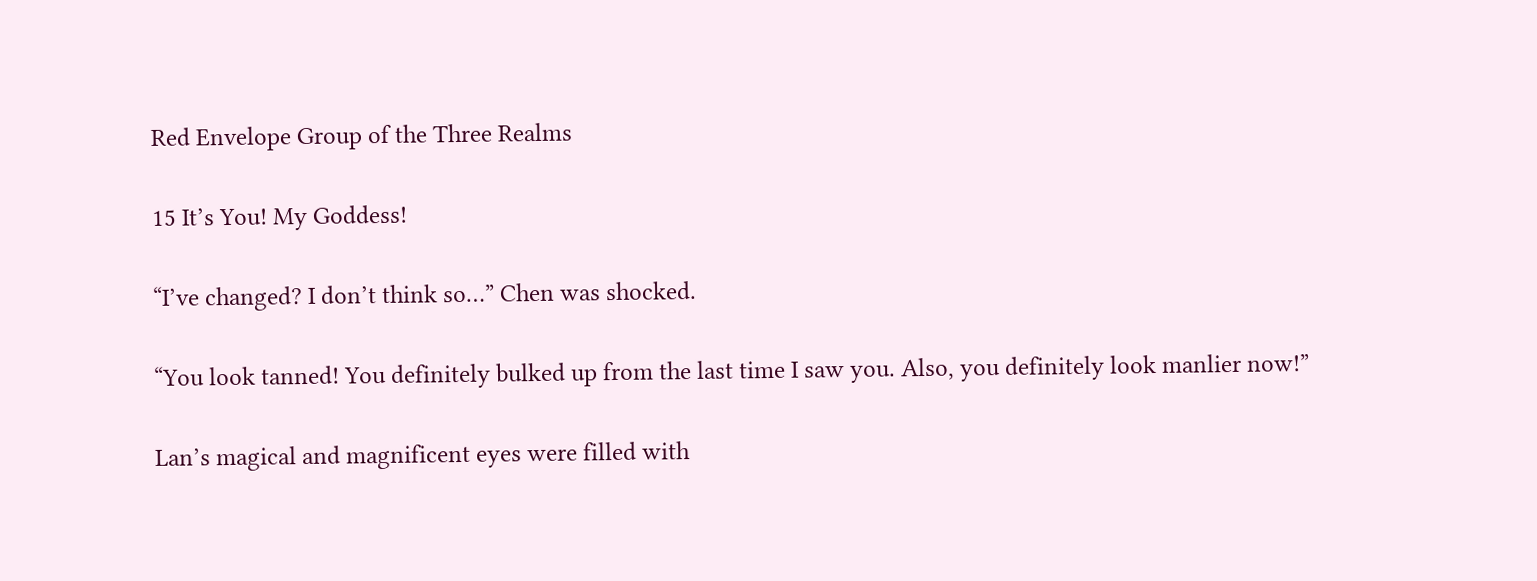Red Envelope Group of the Three Realms

15 It’s You! My Goddess!

“I’ve changed? I don’t think so…” Chen was shocked.

“You look tanned! You definitely bulked up from the last time I saw you. Also, you definitely look manlier now!”

Lan’s magical and magnificent eyes were filled with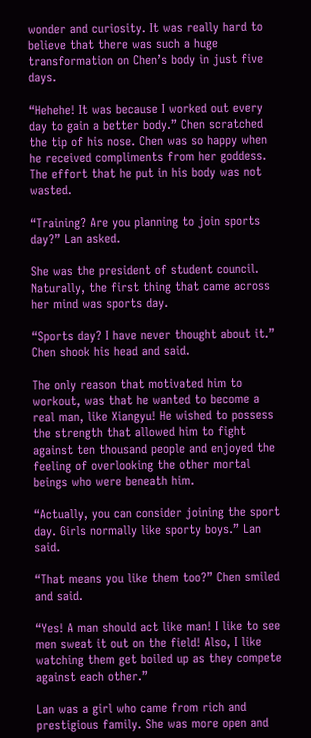wonder and curiosity. It was really hard to believe that there was such a huge transformation on Chen’s body in just five days.

“Hehehe! It was because I worked out every day to gain a better body.” Chen scratched the tip of his nose. Chen was so happy when he received compliments from her goddess. The effort that he put in his body was not wasted.

“Training? Are you planning to join sports day?” Lan asked.

She was the president of student council. Naturally, the first thing that came across her mind was sports day.

“Sports day? I have never thought about it.” Chen shook his head and said.

The only reason that motivated him to workout, was that he wanted to become a real man, like Xiangyu! He wished to possess the strength that allowed him to fight against ten thousand people and enjoyed the feeling of overlooking the other mortal beings who were beneath him.

“Actually, you can consider joining the sport day. Girls normally like sporty boys.” Lan said.

“That means you like them too?” Chen smiled and said.

“Yes! A man should act like man! I like to see men sweat it out on the field! Also, I like watching them get boiled up as they compete against each other.”

Lan was a girl who came from rich and prestigious family. She was more open and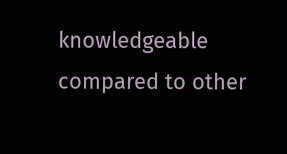knowledgeable compared to other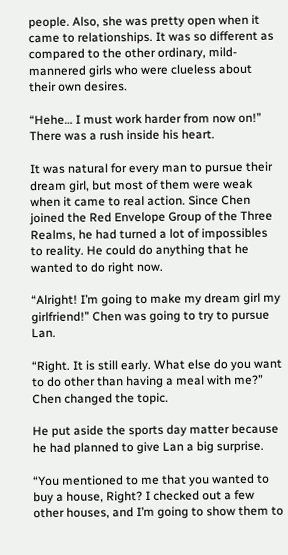people. Also, she was pretty open when it came to relationships. It was so different as compared to the other ordinary, mild-mannered girls who were clueless about their own desires.

“Hehe… I must work harder from now on!” There was a rush inside his heart.

It was natural for every man to pursue their dream girl, but most of them were weak when it came to real action. Since Chen joined the Red Envelope Group of the Three Realms, he had turned a lot of impossibles to reality. He could do anything that he wanted to do right now.

“Alright! I’m going to make my dream girl my girlfriend!” Chen was going to try to pursue Lan.

“Right. It is still early. What else do you want to do other than having a meal with me?” Chen changed the topic.

He put aside the sports day matter because he had planned to give Lan a big surprise.

“You mentioned to me that you wanted to buy a house, Right? I checked out a few other houses, and I’m going to show them to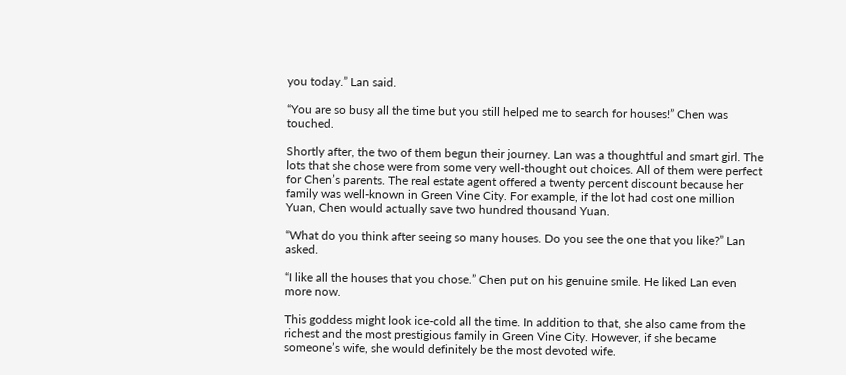you today.” Lan said.

“You are so busy all the time but you still helped me to search for houses!” Chen was touched.

Shortly after, the two of them begun their journey. Lan was a thoughtful and smart girl. The lots that she chose were from some very well-thought out choices. All of them were perfect for Chen’s parents. The real estate agent offered a twenty percent discount because her family was well-known in Green Vine City. For example, if the lot had cost one million Yuan, Chen would actually save two hundred thousand Yuan.

“What do you think after seeing so many houses. Do you see the one that you like?” Lan asked.

“I like all the houses that you chose.” Chen put on his genuine smile. He liked Lan even more now.

This goddess might look ice-cold all the time. In addition to that, she also came from the richest and the most prestigious family in Green Vine City. However, if she became someone’s wife, she would definitely be the most devoted wife.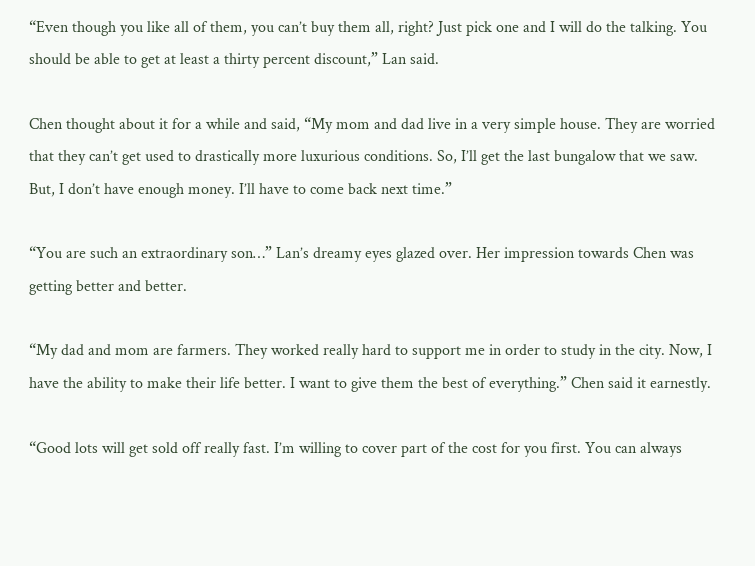“Even though you like all of them, you can’t buy them all, right? Just pick one and I will do the talking. You should be able to get at least a thirty percent discount,” Lan said.

Chen thought about it for a while and said, “My mom and dad live in a very simple house. They are worried that they can’t get used to drastically more luxurious conditions. So, I’ll get the last bungalow that we saw. But, I don’t have enough money. I’ll have to come back next time.”

“You are such an extraordinary son…” Lan’s dreamy eyes glazed over. Her impression towards Chen was getting better and better.

“My dad and mom are farmers. They worked really hard to support me in order to study in the city. Now, I have the ability to make their life better. I want to give them the best of everything.” Chen said it earnestly.

“Good lots will get sold off really fast. I’m willing to cover part of the cost for you first. You can always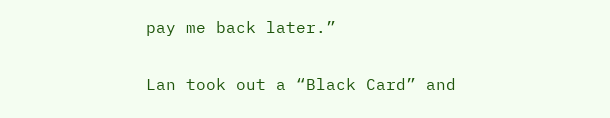pay me back later.”

Lan took out a “Black Card” and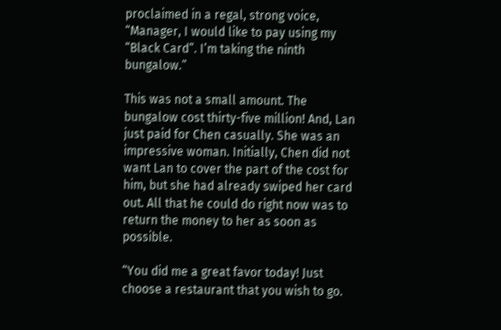proclaimed in a regal, strong voice, “Manager, I would like to pay using my “Black Card”. I’m taking the ninth bungalow.”

This was not a small amount. The bungalow cost thirty-five million! And, Lan just paid for Chen casually. She was an impressive woman. Initially, Chen did not want Lan to cover the part of the cost for him, but she had already swiped her card out. All that he could do right now was to return the money to her as soon as possible.

“You did me a great favor today! Just choose a restaurant that you wish to go.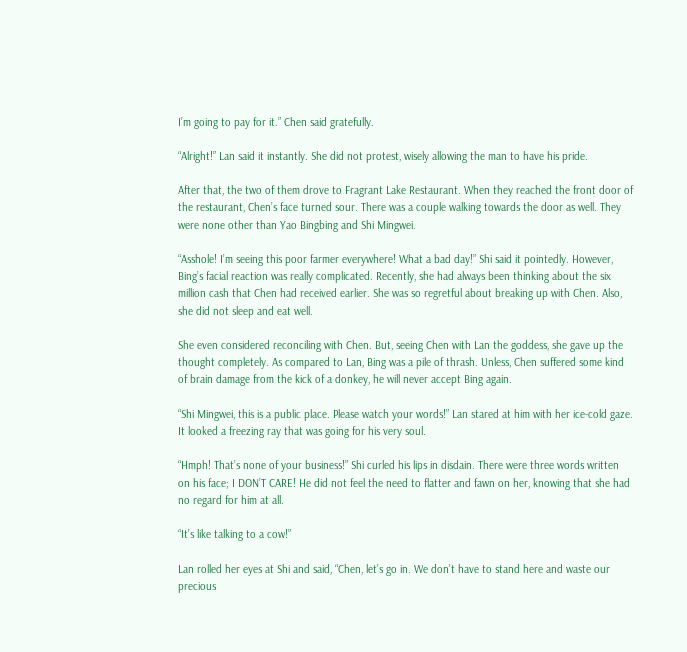I’m going to pay for it.” Chen said gratefully.

“Alright!” Lan said it instantly. She did not protest, wisely allowing the man to have his pride.

After that, the two of them drove to Fragrant Lake Restaurant. When they reached the front door of the restaurant, Chen’s face turned sour. There was a couple walking towards the door as well. They were none other than Yao Bingbing and Shi Mingwei.

“Asshole! I’m seeing this poor farmer everywhere! What a bad day!” Shi said it pointedly. However, Bing’s facial reaction was really complicated. Recently, she had always been thinking about the six million cash that Chen had received earlier. She was so regretful about breaking up with Chen. Also, she did not sleep and eat well.

She even considered reconciling with Chen. But, seeing Chen with Lan the goddess, she gave up the thought completely. As compared to Lan, Bing was a pile of thrash. Unless, Chen suffered some kind of brain damage from the kick of a donkey, he will never accept Bing again.

“Shi Mingwei, this is a public place. Please watch your words!” Lan stared at him with her ice-cold gaze. It looked a freezing ray that was going for his very soul.

“Hmph! That’s none of your business!” Shi curled his lips in disdain. There were three words written on his face; I DON’T CARE! He did not feel the need to flatter and fawn on her, knowing that she had no regard for him at all.

“It’s like talking to a cow!”

Lan rolled her eyes at Shi and said, “Chen, let’s go in. We don’t have to stand here and waste our precious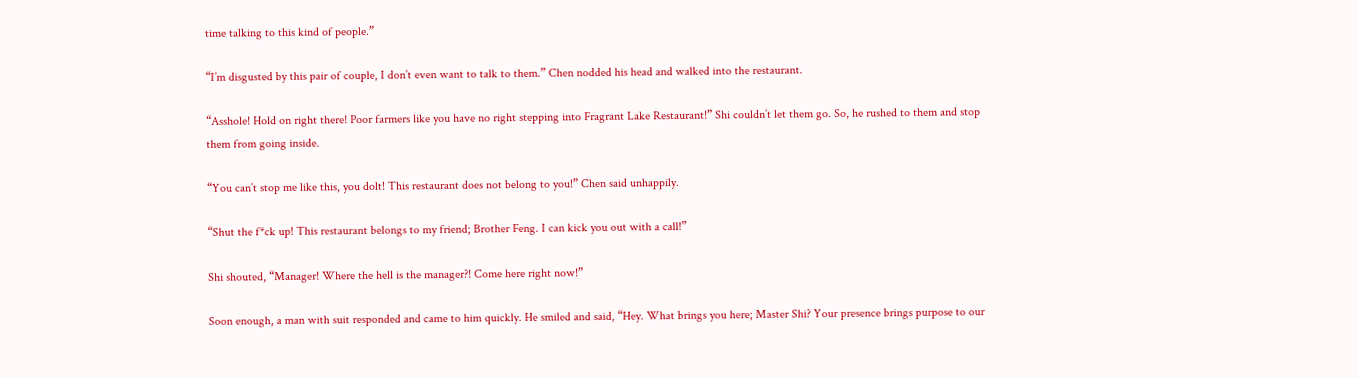time talking to this kind of people.”

“I’m disgusted by this pair of couple, I don’t even want to talk to them.” Chen nodded his head and walked into the restaurant.

“Asshole! Hold on right there! Poor farmers like you have no right stepping into Fragrant Lake Restaurant!” Shi couldn’t let them go. So, he rushed to them and stop them from going inside.

“You can’t stop me like this, you dolt! This restaurant does not belong to you!” Chen said unhappily.

“Shut the f*ck up! This restaurant belongs to my friend; Brother Feng. I can kick you out with a call!”

Shi shouted, “Manager! Where the hell is the manager?! Come here right now!”

Soon enough, a man with suit responded and came to him quickly. He smiled and said, “Hey. What brings you here; Master Shi? Your presence brings purpose to our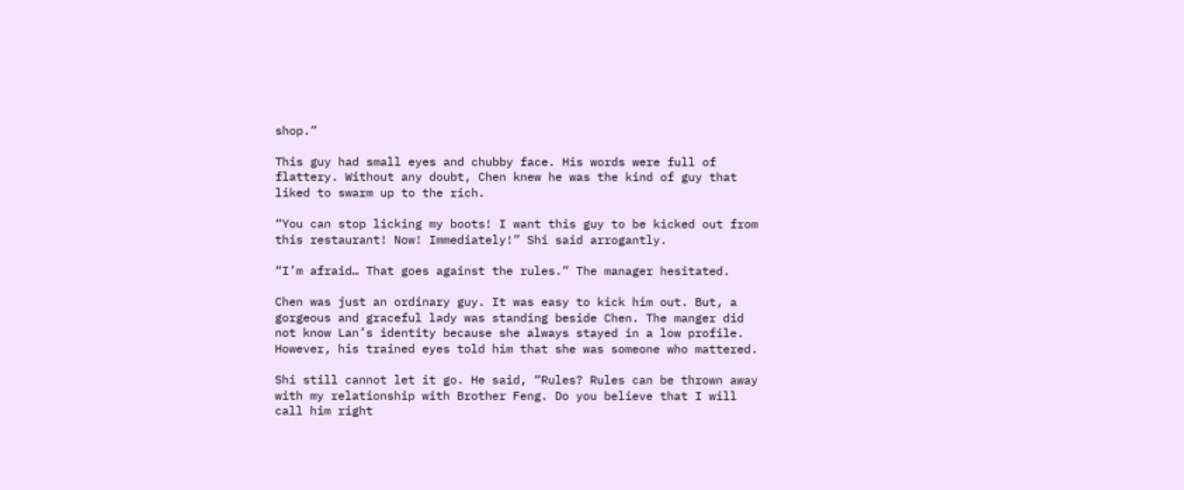shop.”

This guy had small eyes and chubby face. His words were full of flattery. Without any doubt, Chen knew he was the kind of guy that liked to swarm up to the rich.

“You can stop licking my boots! I want this guy to be kicked out from this restaurant! Now! Immediately!” Shi said arrogantly.

“I’m afraid… That goes against the rules.” The manager hesitated.

Chen was just an ordinary guy. It was easy to kick him out. But, a gorgeous and graceful lady was standing beside Chen. The manger did not know Lan’s identity because she always stayed in a low profile. However, his trained eyes told him that she was someone who mattered.

Shi still cannot let it go. He said, “Rules? Rules can be thrown away with my relationship with Brother Feng. Do you believe that I will call him right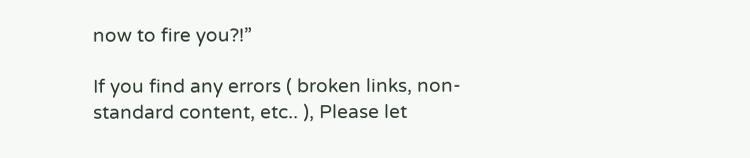now to fire you?!”

If you find any errors ( broken links, non-standard content, etc.. ), Please let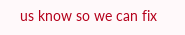us know so we can fix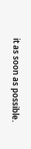it as soon as possible.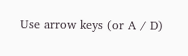Use arrow keys (or A / D)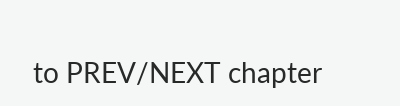to PREV/NEXT chapter